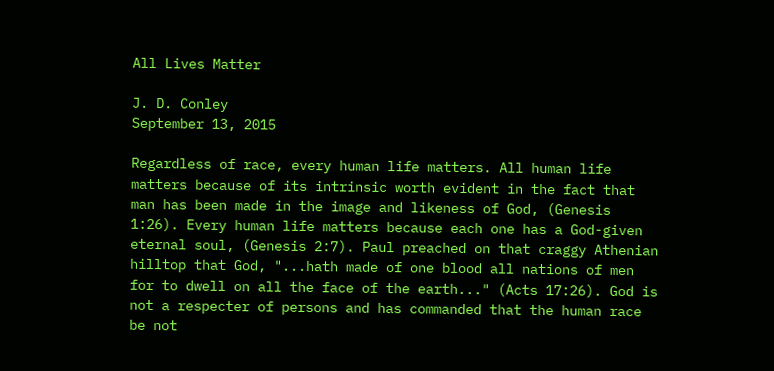All Lives Matter

J. D. Conley
September 13, 2015

Regardless of race, every human life matters. All human life matters because of its intrinsic worth evident in the fact that man has been made in the image and likeness of God, (Genesis 1:26). Every human life matters because each one has a God-given eternal soul, (Genesis 2:7). Paul preached on that craggy Athenian hilltop that God, "...hath made of one blood all nations of men for to dwell on all the face of the earth..." (Acts 17:26). God is not a respecter of persons and has commanded that the human race be not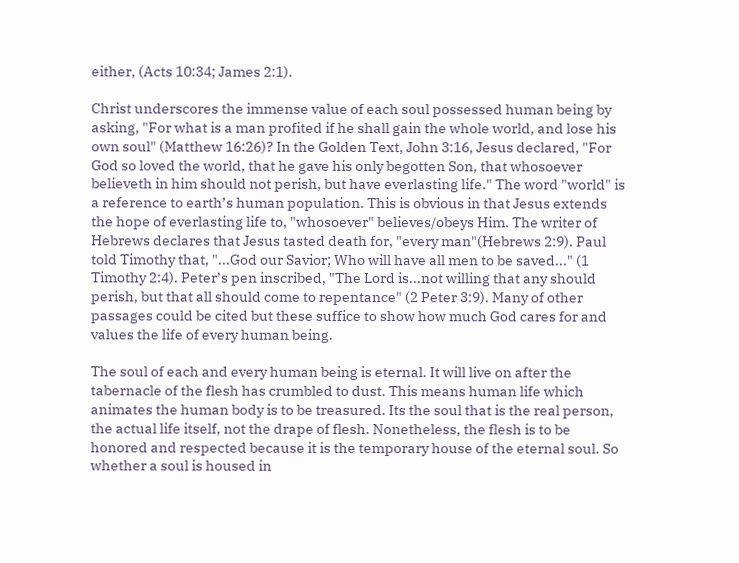either, (Acts 10:34; James 2:1).

Christ underscores the immense value of each soul possessed human being by asking, "For what is a man profited if he shall gain the whole world, and lose his own soul" (Matthew 16:26)? In the Golden Text, John 3:16, Jesus declared, "For God so loved the world, that he gave his only begotten Son, that whosoever believeth in him should not perish, but have everlasting life." The word "world" is a reference to earth’s human population. This is obvious in that Jesus extends the hope of everlasting life to, "whosoever" believes/obeys Him. The writer of Hebrews declares that Jesus tasted death for, "every man"(Hebrews 2:9). Paul told Timothy that, "...God our Savior; Who will have all men to be saved..." (1 Timothy 2:4). Peter’s pen inscribed, "The Lord is...not willing that any should perish, but that all should come to repentance" (2 Peter 3:9). Many of other passages could be cited but these suffice to show how much God cares for and values the life of every human being.

The soul of each and every human being is eternal. It will live on after the tabernacle of the flesh has crumbled to dust. This means human life which animates the human body is to be treasured. Its the soul that is the real person, the actual life itself, not the drape of flesh. Nonetheless, the flesh is to be honored and respected because it is the temporary house of the eternal soul. So whether a soul is housed in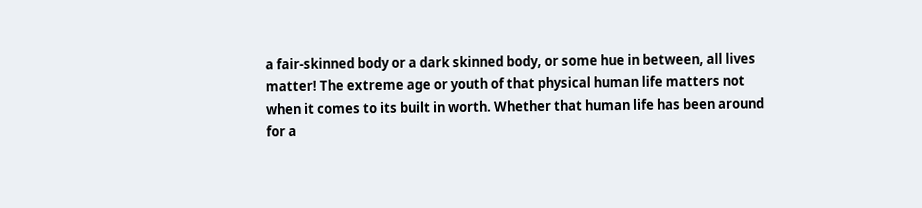a fair-skinned body or a dark skinned body, or some hue in between, all lives matter! The extreme age or youth of that physical human life matters not when it comes to its built in worth. Whether that human life has been around for a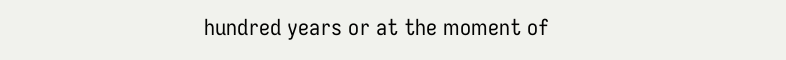hundred years or at the moment of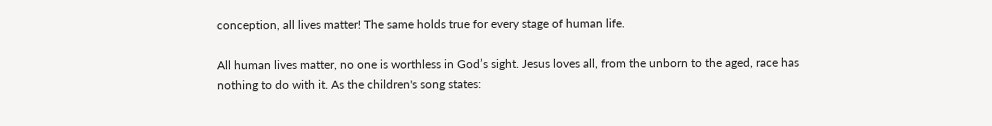conception, all lives matter! The same holds true for every stage of human life.

All human lives matter, no one is worthless in God’s sight. Jesus loves all, from the unborn to the aged, race has nothing to do with it. As the children's song states: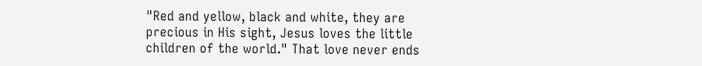"Red and yellow, black and white, they are precious in His sight, Jesus loves the little children of the world." That love never ends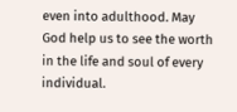even into adulthood. May God help us to see the worth in the life and soul of every individual.